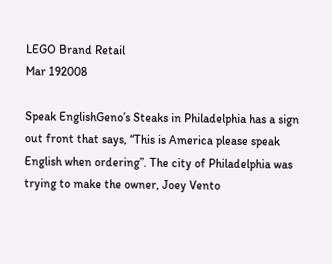LEGO Brand Retail
Mar 192008

Speak EnglishGeno’s Steaks in Philadelphia has a sign out front that says, “This is America please speak English when ordering”. The city of Philadelphia was trying to make the owner, Joey Vento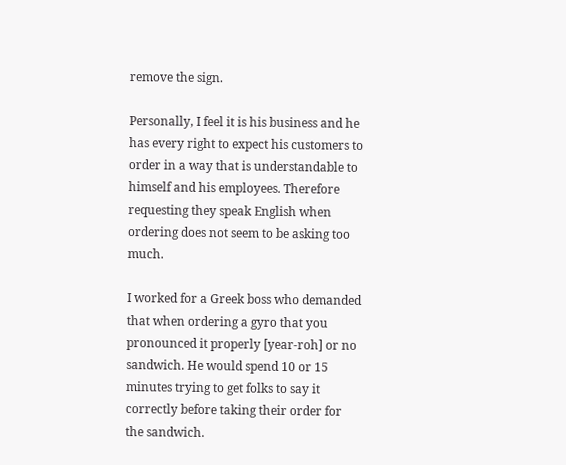remove the sign.

Personally, I feel it is his business and he has every right to expect his customers to order in a way that is understandable to himself and his employees. Therefore requesting they speak English when ordering does not seem to be asking too much.

I worked for a Greek boss who demanded that when ordering a gyro that you pronounced it properly [year-roh] or no sandwich. He would spend 10 or 15 minutes trying to get folks to say it correctly before taking their order for the sandwich.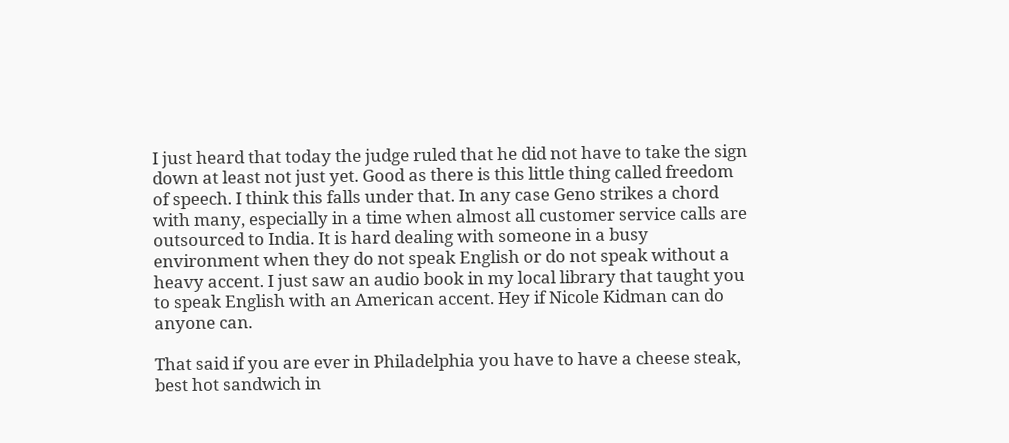I just heard that today the judge ruled that he did not have to take the sign down at least not just yet. Good as there is this little thing called freedom of speech. I think this falls under that. In any case Geno strikes a chord with many, especially in a time when almost all customer service calls are outsourced to India. It is hard dealing with someone in a busy environment when they do not speak English or do not speak without a heavy accent. I just saw an audio book in my local library that taught you to speak English with an American accent. Hey if Nicole Kidman can do anyone can.

That said if you are ever in Philadelphia you have to have a cheese steak, best hot sandwich in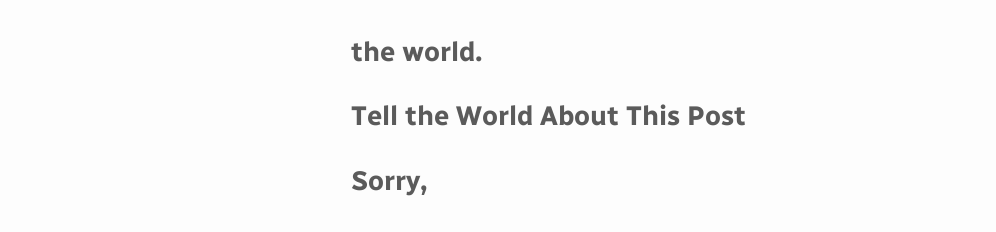the world.

Tell the World About This Post

Sorry,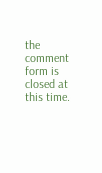the comment form is closed at this time.